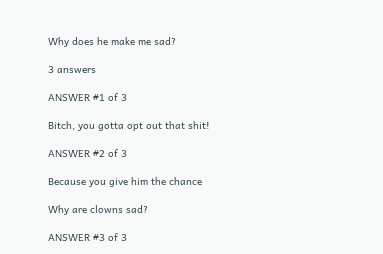Why does he make me sad?

3 answers

ANSWER #1 of 3

Bitch, you gotta opt out that shit!

ANSWER #2 of 3

Because you give him the chance

Why are clowns sad?

ANSWER #3 of 3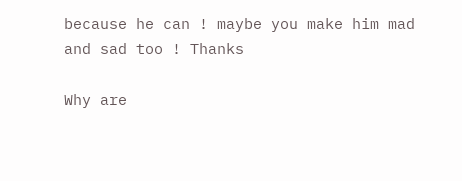because he can ! maybe you make him mad and sad too ! Thanks

Why are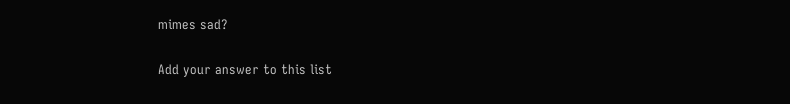mimes sad?

Add your answer to this list